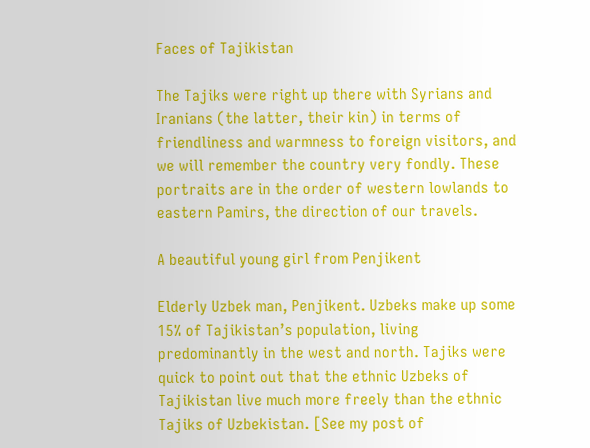Faces of Tajikistan

The Tajiks were right up there with Syrians and Iranians (the latter, their kin) in terms of friendliness and warmness to foreign visitors, and we will remember the country very fondly. These portraits are in the order of western lowlands to eastern Pamirs, the direction of our travels.

A beautiful young girl from Penjikent

Elderly Uzbek man, Penjikent. Uzbeks make up some 15% of Tajikistan’s population, living predominantly in the west and north. Tajiks were quick to point out that the ethnic Uzbeks of Tajikistan live much more freely than the ethnic Tajiks of Uzbekistan. [See my post of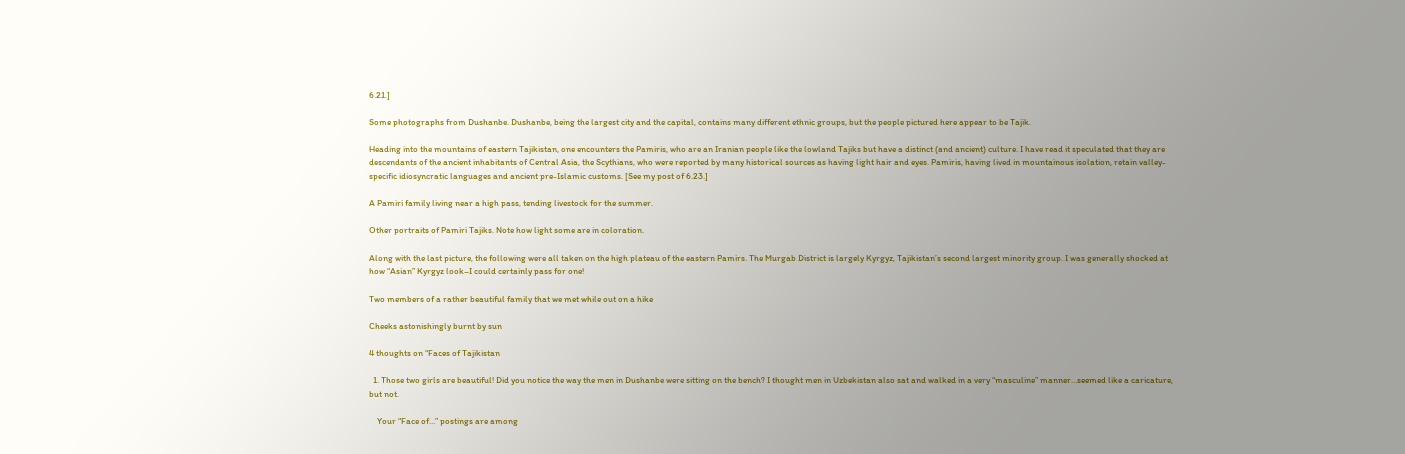6.21.]

Some photographs from Dushanbe. Dushanbe, being the largest city and the capital, contains many different ethnic groups, but the people pictured here appear to be Tajik.

Heading into the mountains of eastern Tajikistan, one encounters the Pamiris, who are an Iranian people like the lowland Tajiks but have a distinct (and ancient) culture. I have read it speculated that they are descendants of the ancient inhabitants of Central Asia, the Scythians, who were reported by many historical sources as having light hair and eyes. Pamiris, having lived in mountainous isolation, retain valley-specific idiosyncratic languages and ancient pre-Islamic customs. [See my post of 6.23.]

A Pamiri family living near a high pass, tending livestock for the summer.

Other portraits of Pamiri Tajiks. Note how light some are in coloration.

Along with the last picture, the following were all taken on the high plateau of the eastern Pamirs. The Murgab District is largely Kyrgyz, Tajikistan’s second largest minority group. I was generally shocked at how “Asian” Kyrgyz look–I could certainly pass for one!

Two members of a rather beautiful family that we met while out on a hike

Cheeks astonishingly burnt by sun

4 thoughts on “Faces of Tajikistan

  1. Those two girls are beautiful! Did you notice the way the men in Dushanbe were sitting on the bench? I thought men in Uzbekistan also sat and walked in a very “masculine” manner…seemed like a caricature, but not.

    Your “Face of…” postings are among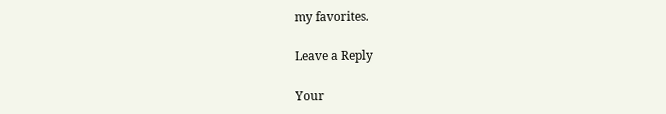my favorites.

Leave a Reply

Your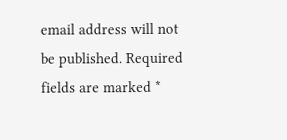email address will not be published. Required fields are marked *